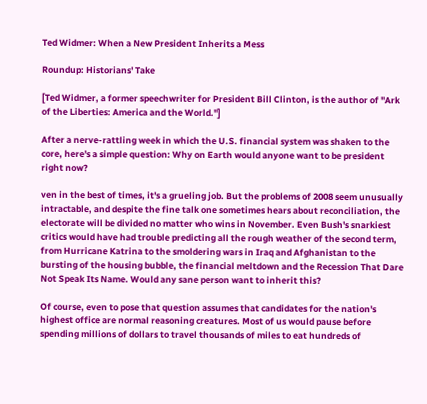Ted Widmer: When a New President Inherits a Mess

Roundup: Historians' Take

[Ted Widmer, a former speechwriter for President Bill Clinton, is the author of "Ark of the Liberties: America and the World."]

After a nerve-rattling week in which the U.S. financial system was shaken to the core, here's a simple question: Why on Earth would anyone want to be president right now?

ven in the best of times, it's a grueling job. But the problems of 2008 seem unusually intractable, and despite the fine talk one sometimes hears about reconciliation, the electorate will be divided no matter who wins in November. Even Bush's snarkiest critics would have had trouble predicting all the rough weather of the second term, from Hurricane Katrina to the smoldering wars in Iraq and Afghanistan to the bursting of the housing bubble, the financial meltdown and the Recession That Dare Not Speak Its Name. Would any sane person want to inherit this?

Of course, even to pose that question assumes that candidates for the nation's highest office are normal reasoning creatures. Most of us would pause before spending millions of dollars to travel thousands of miles to eat hundreds of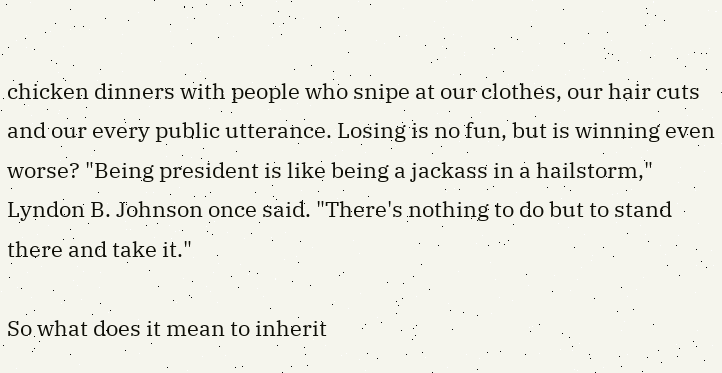chicken dinners with people who snipe at our clothes, our hair cuts and our every public utterance. Losing is no fun, but is winning even worse? "Being president is like being a jackass in a hailstorm," Lyndon B. Johnson once said. "There's nothing to do but to stand there and take it."

So what does it mean to inherit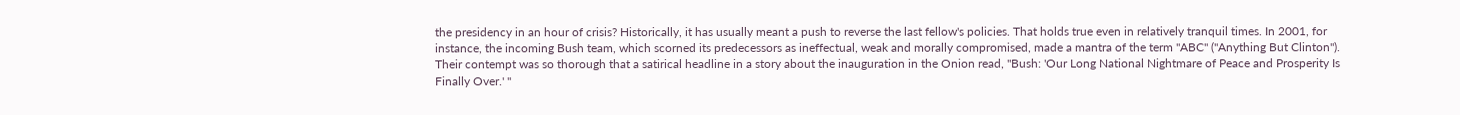the presidency in an hour of crisis? Historically, it has usually meant a push to reverse the last fellow's policies. That holds true even in relatively tranquil times. In 2001, for instance, the incoming Bush team, which scorned its predecessors as ineffectual, weak and morally compromised, made a mantra of the term "ABC" ("Anything But Clinton"). Their contempt was so thorough that a satirical headline in a story about the inauguration in the Onion read, "Bush: 'Our Long National Nightmare of Peace and Prosperity Is Finally Over.' "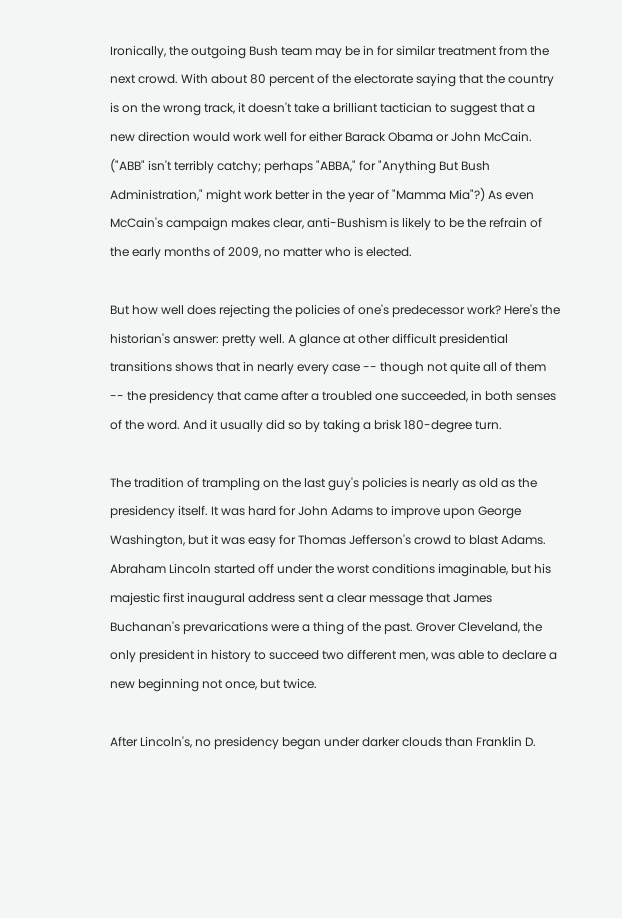Ironically, the outgoing Bush team may be in for similar treatment from the next crowd. With about 80 percent of the electorate saying that the country is on the wrong track, it doesn't take a brilliant tactician to suggest that a new direction would work well for either Barack Obama or John McCain. ("ABB" isn't terribly catchy; perhaps "ABBA," for "Anything But Bush Administration," might work better in the year of "Mamma Mia"?) As even McCain's campaign makes clear, anti-Bushism is likely to be the refrain of the early months of 2009, no matter who is elected.

But how well does rejecting the policies of one's predecessor work? Here's the historian's answer: pretty well. A glance at other difficult presidential transitions shows that in nearly every case -- though not quite all of them -- the presidency that came after a troubled one succeeded, in both senses of the word. And it usually did so by taking a brisk 180-degree turn.

The tradition of trampling on the last guy's policies is nearly as old as the presidency itself. It was hard for John Adams to improve upon George Washington, but it was easy for Thomas Jefferson's crowd to blast Adams. Abraham Lincoln started off under the worst conditions imaginable, but his majestic first inaugural address sent a clear message that James Buchanan's prevarications were a thing of the past. Grover Cleveland, the only president in history to succeed two different men, was able to declare a new beginning not once, but twice.

After Lincoln's, no presidency began under darker clouds than Franklin D.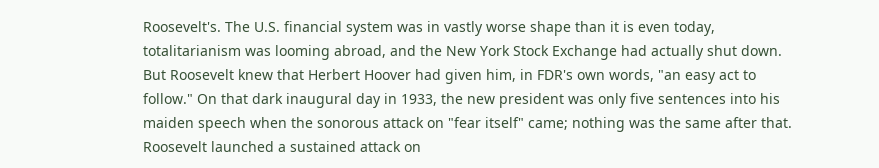Roosevelt's. The U.S. financial system was in vastly worse shape than it is even today, totalitarianism was looming abroad, and the New York Stock Exchange had actually shut down. But Roosevelt knew that Herbert Hoover had given him, in FDR's own words, "an easy act to follow." On that dark inaugural day in 1933, the new president was only five sentences into his maiden speech when the sonorous attack on "fear itself" came; nothing was the same after that. Roosevelt launched a sustained attack on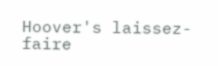Hoover's laissez-faire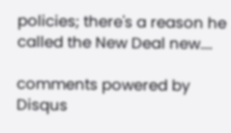policies; there's a reason he called the New Deal new....

comments powered by Disqus